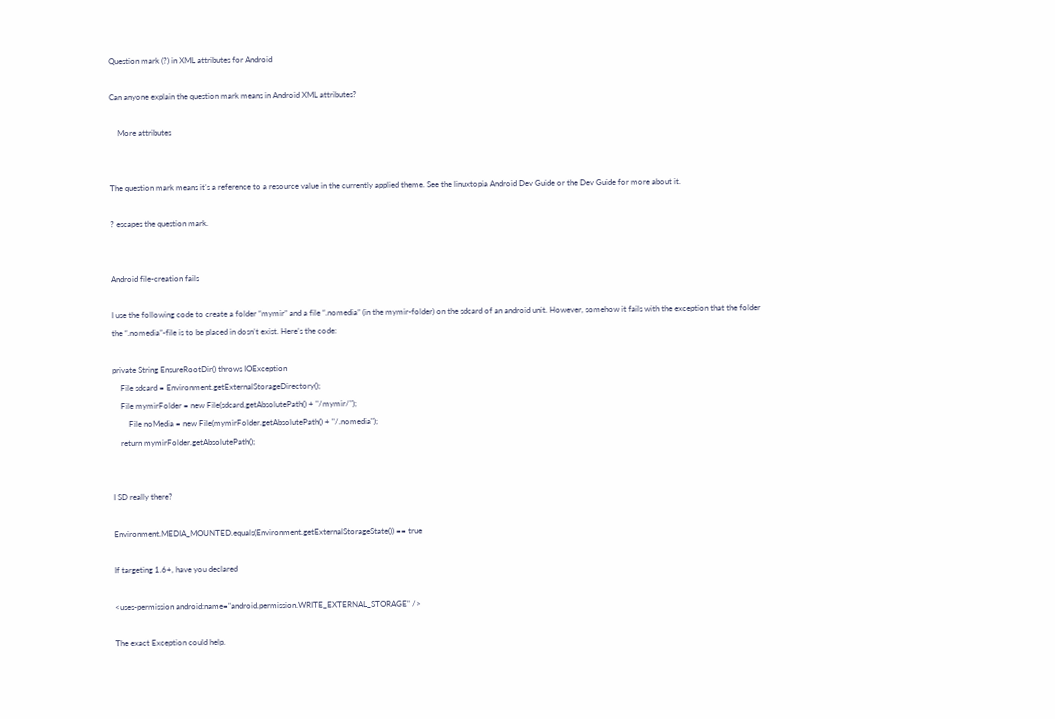Question mark (?) in XML attributes for Android

Can anyone explain the question mark means in Android XML attributes?

    More attributes


The question mark means it’s a reference to a resource value in the currently applied theme. See the linuxtopia Android Dev Guide or the Dev Guide for more about it.

? escapes the question mark.


Android file-creation fails

I use the following code to create a folder “mymir” and a file “.nomedia” (in the mymir-folder) on the sdcard of an android unit. However, somehow it fails with the exception that the folder the “.nomedia”-file is to be placed in dosn’t exist. Here’s the code:

private String EnsureRootDir() throws IOException
    File sdcard = Environment.getExternalStorageDirectory();
    File mymirFolder = new File(sdcard.getAbsolutePath() + "/mymir/");
        File noMedia = new File(mymirFolder.getAbsolutePath() + "/.nomedia");
    return mymirFolder.getAbsolutePath();


I SD really there?

Environment.MEDIA_MOUNTED.equals(Environment.getExternalStorageState()) == true

If targeting 1.6+, have you declared

<uses-permission android:name="android.permission.WRITE_EXTERNAL_STORAGE" />

The exact Exception could help.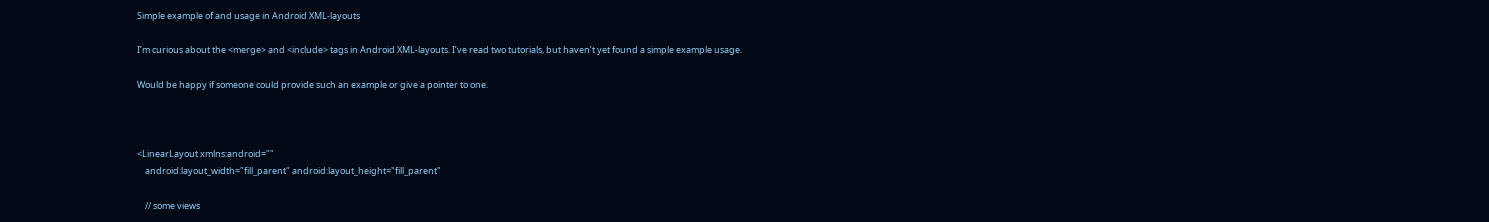Simple example of and usage in Android XML-layouts

I’m curious about the <merge> and <include> tags in Android XML-layouts. I’ve read two tutorials, but haven’t yet found a simple example usage.

Would be happy if someone could provide such an example or give a pointer to one.



<LinearLayout xmlns:android=""
    android:layout_width="fill_parent" android:layout_height="fill_parent"

    // some views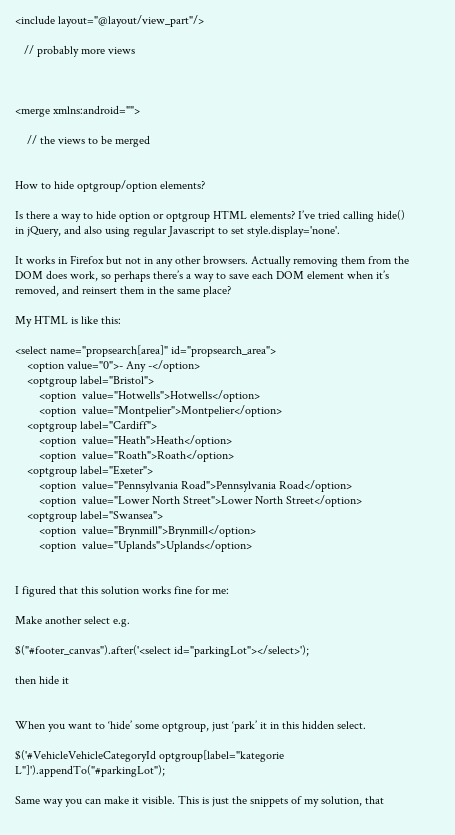<include layout="@layout/view_part"/>

   // probably more views



<merge xmlns:android="">

    // the views to be merged


How to hide optgroup/option elements?

Is there a way to hide option or optgroup HTML elements? I’ve tried calling hide() in jQuery, and also using regular Javascript to set style.display='none'.

It works in Firefox but not in any other browsers. Actually removing them from the DOM does work, so perhaps there’s a way to save each DOM element when it’s removed, and reinsert them in the same place?

My HTML is like this:

<select name="propsearch[area]" id="propsearch_area">
    <option value="0">- Any -</option>
    <optgroup label="Bristol">
        <option  value="Hotwells">Hotwells</option>
        <option  value="Montpelier">Montpelier</option>
    <optgroup label="Cardiff">
        <option  value="Heath">Heath</option>
        <option  value="Roath">Roath</option>
    <optgroup label="Exeter">
        <option  value="Pennsylvania Road">Pennsylvania Road</option>
        <option  value="Lower North Street">Lower North Street</option>
    <optgroup label="Swansea">
        <option  value="Brynmill">Brynmill</option>
        <option  value="Uplands">Uplands</option>


I figured that this solution works fine for me:

Make another select e.g.

$("#footer_canvas").after('<select id="parkingLot"></select>');

then hide it


When you want to ‘hide’ some optgroup, just ‘park’ it in this hidden select.

$('#VehicleVehicleCategoryId optgroup[label="kategorie L"]').appendTo("#parkingLot");

Same way you can make it visible. This is just the snippets of my solution, that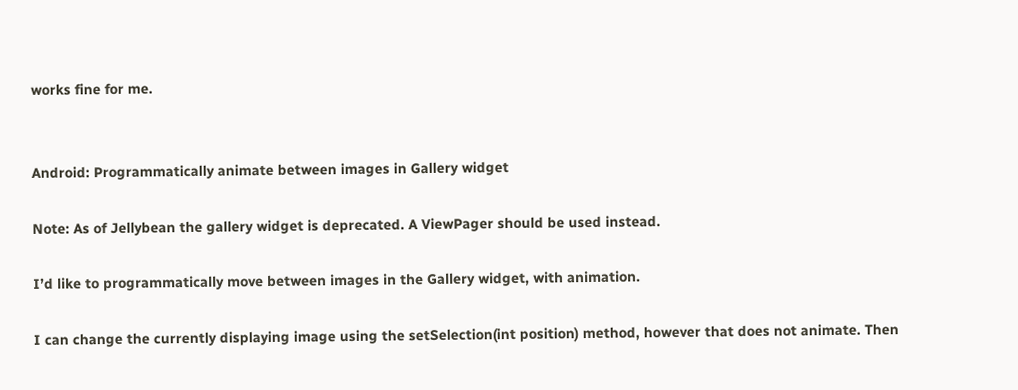works fine for me.


Android: Programmatically animate between images in Gallery widget

Note: As of Jellybean the gallery widget is deprecated. A ViewPager should be used instead.

I’d like to programmatically move between images in the Gallery widget, with animation.

I can change the currently displaying image using the setSelection(int position) method, however that does not animate. Then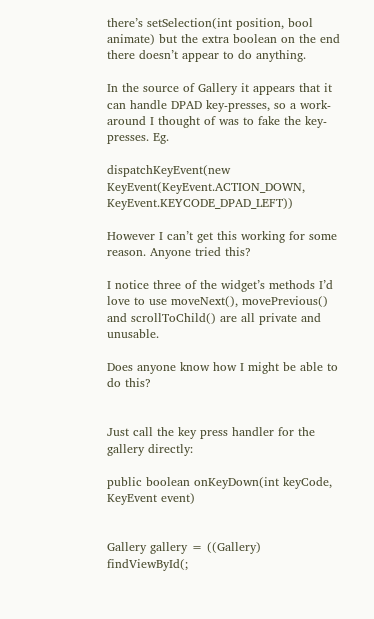there’s setSelection(int position, bool animate) but the extra boolean on the end there doesn’t appear to do anything.

In the source of Gallery it appears that it can handle DPAD key-presses, so a work-around I thought of was to fake the key-presses. Eg.

dispatchKeyEvent(new KeyEvent(KeyEvent.ACTION_DOWN, KeyEvent.KEYCODE_DPAD_LEFT))

However I can’t get this working for some reason. Anyone tried this?

I notice three of the widget’s methods I’d love to use moveNext(), movePrevious() and scrollToChild() are all private and unusable.

Does anyone know how I might be able to do this?


Just call the key press handler for the gallery directly:

public boolean onKeyDown(int keyCode, KeyEvent event)


Gallery gallery = ((Gallery) findViewById(;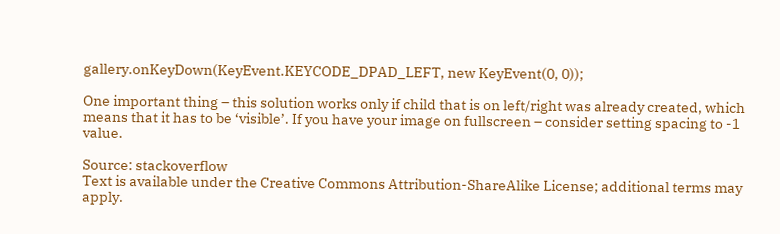gallery.onKeyDown(KeyEvent.KEYCODE_DPAD_LEFT, new KeyEvent(0, 0));

One important thing – this solution works only if child that is on left/right was already created, which means that it has to be ‘visible’. If you have your image on fullscreen – consider setting spacing to -1 value.

Source: stackoverflow
Text is available under the Creative Commons Attribution-ShareAlike License; additional terms may apply.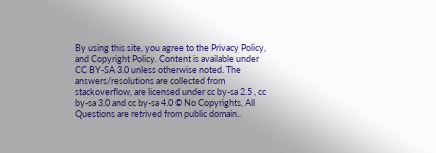By using this site, you agree to the Privacy Policy, and Copyright Policy. Content is available under CC BY-SA 3.0 unless otherwise noted. The answers/resolutions are collected from stackoverflow, are licensed under cc by-sa 2.5 , cc by-sa 3.0 and cc by-sa 4.0 © No Copyrights, All Questions are retrived from public domain..